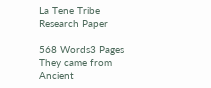La Tene Tribe Research Paper

568 Words3 Pages
They came from Ancient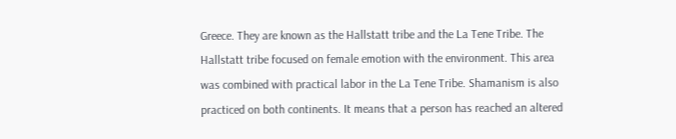Greece. They are known as the Hallstatt tribe and the La Tene Tribe. The Hallstatt tribe focused on female emotion with the environment. This area was combined with practical labor in the La Tene Tribe. Shamanism is also practiced on both continents. It means that a person has reached an altered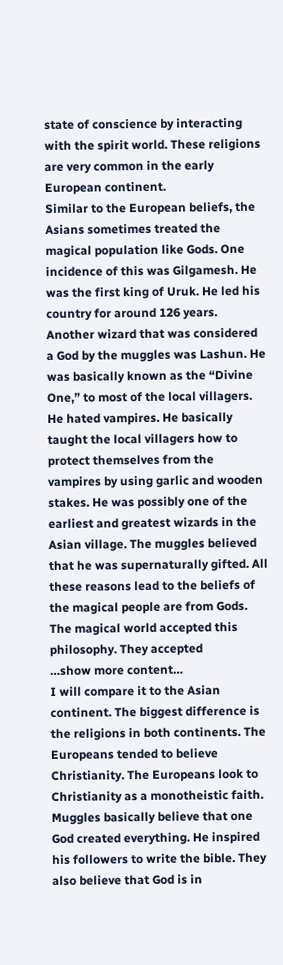state of conscience by interacting with the spirit world. These religions are very common in the early European continent.
Similar to the European beliefs, the Asians sometimes treated the magical population like Gods. One incidence of this was Gilgamesh. He was the first king of Uruk. He led his country for around 126 years. Another wizard that was considered a God by the muggles was Lashun. He was basically known as the “Divine One,” to most of the local villagers. He hated vampires. He basically taught the local villagers how to protect themselves from the vampires by using garlic and wooden stakes. He was possibly one of the earliest and greatest wizards in the Asian village. The muggles believed that he was supernaturally gifted. All these reasons lead to the beliefs of the magical people are from Gods. The magical world accepted this philosophy. They accepted
…show more content…
I will compare it to the Asian continent. The biggest difference is the religions in both continents. The Europeans tended to believe Christianity. The Europeans look to Christianity as a monotheistic faith. Muggles basically believe that one God created everything. He inspired his followers to write the bible. They also believe that God is in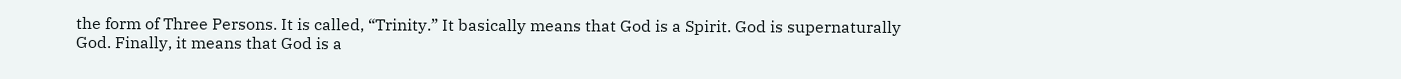the form of Three Persons. It is called, “Trinity.” It basically means that God is a Spirit. God is supernaturally God. Finally, it means that God is a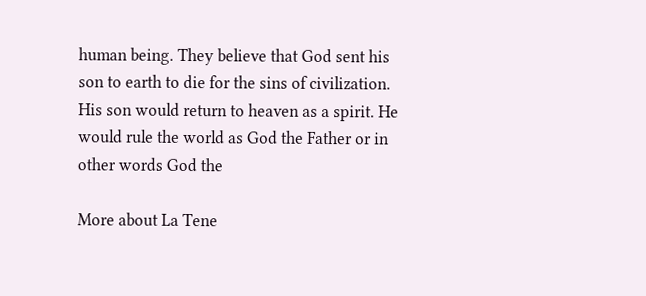human being. They believe that God sent his son to earth to die for the sins of civilization. His son would return to heaven as a spirit. He would rule the world as God the Father or in other words God the

More about La Tene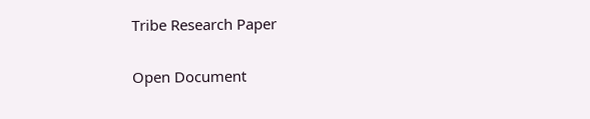Tribe Research Paper

Open Document